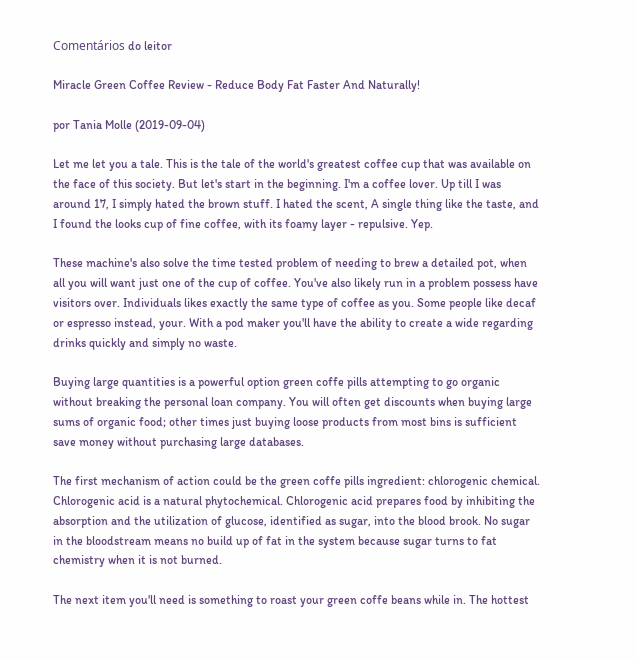Comentários do leitor

Miracle Green Coffee Review - Reduce Body Fat Faster And Naturally!

por Tania Molle (2019-09-04)

Let me let you a tale. This is the tale of the world's greatest coffee cup that was available on the face of this society. But let's start in the beginning. I'm a coffee lover. Up till I was around 17, I simply hated the brown stuff. I hated the scent, A single thing like the taste, and I found the looks cup of fine coffee, with its foamy layer - repulsive. Yep.

These machine's also solve the time tested problem of needing to brew a detailed pot, when all you will want just one of the cup of coffee. You've also likely run in a problem possess have visitors over. Individuals likes exactly the same type of coffee as you. Some people like decaf or espresso instead, your. With a pod maker you'll have the ability to create a wide regarding drinks quickly and simply no waste.

Buying large quantities is a powerful option green coffe pills attempting to go organic without breaking the personal loan company. You will often get discounts when buying large sums of organic food; other times just buying loose products from most bins is sufficient save money without purchasing large databases.

The first mechanism of action could be the green coffe pills ingredient: chlorogenic chemical. Chlorogenic acid is a natural phytochemical. Chlorogenic acid prepares food by inhibiting the absorption and the utilization of glucose, identified as sugar, into the blood brook. No sugar in the bloodstream means no build up of fat in the system because sugar turns to fat chemistry when it is not burned.

The next item you'll need is something to roast your green coffe beans while in. The hottest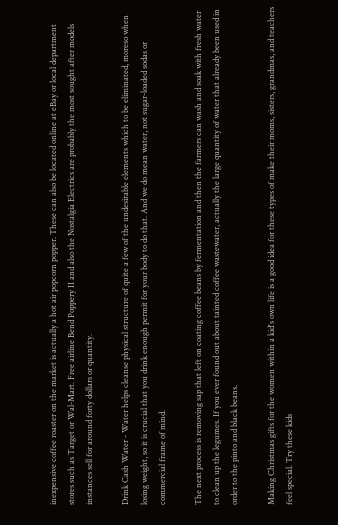inexpensive coffee roaster on the market is actually a hot air popcorn popper. These can also be located online at eBay or local department stores such as Target or Wal-Mart. Free airline Bend Poppery II and also the Nostalgia Electrics are probably the most sought after models instances sell for around forty dollars or quantity.

Drink Cash Water - Water helps cleanse physical structure of quite a few of the undesirable elements which to be eliminated, moreso when losing weight, so it is crucial that you drink enough permit for your body to do that. And we do mean water, not sugar-loaded sodas or commercial frame of mind.

The next process is removing sap that left on coating coffee beans by fermentation and then the farmers can wash and soak with fresh water to clean up the legumes. If you ever found out about tainted coffee wastewater, actually the large quantity of water that already been used in order to the pinto and black beans.

Making Christmas gifts for the women within a kid's own life is a good idea for these types of make their moms, sisters, grandmas, and teachers feel special. Try these kids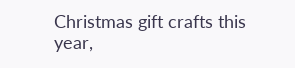Christmas gift crafts this year,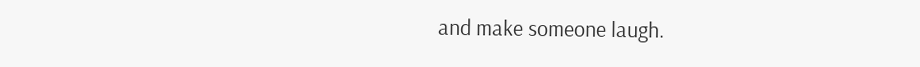and make someone laugh.